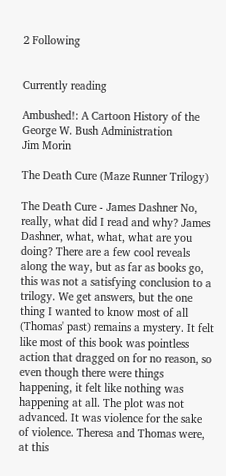2 Following


Currently reading

Ambushed!: A Cartoon History of the George W. Bush Administration
Jim Morin

The Death Cure (Maze Runner Trilogy)

The Death Cure - James Dashner No, really, what did I read and why? James Dashner, what, what, what are you doing? There are a few cool reveals along the way, but as far as books go, this was not a satisfying conclusion to a trilogy. We get answers, but the one thing I wanted to know most of all (Thomas' past) remains a mystery. It felt like most of this book was pointless action that dragged on for no reason, so even though there were things happening, it felt like nothing was happening at all. The plot was not advanced. It was violence for the sake of violence. Theresa and Thomas were, at this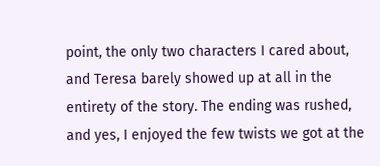point, the only two characters I cared about, and Teresa barely showed up at all in the entirety of the story. The ending was rushed, and yes, I enjoyed the few twists we got at the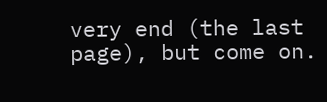very end (the last page), but come on.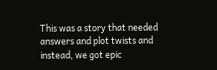This was a story that needed answers and plot twists and instead, we got epic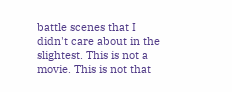battle scenes that I didn't care about in the slightest. This is not a movie. This is not that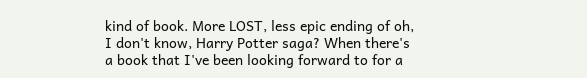kind of book. More LOST, less epic ending of oh, I don't know, Harry Potter saga? When there's a book that I've been looking forward to for a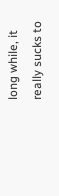long while, it really sucks to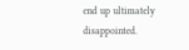end up ultimately disappointed.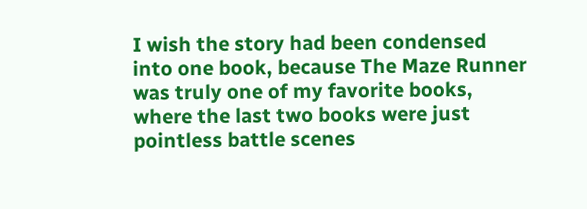I wish the story had been condensed into one book, because The Maze Runner was truly one of my favorite books, where the last two books were just pointless battle scenes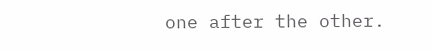one after the other.